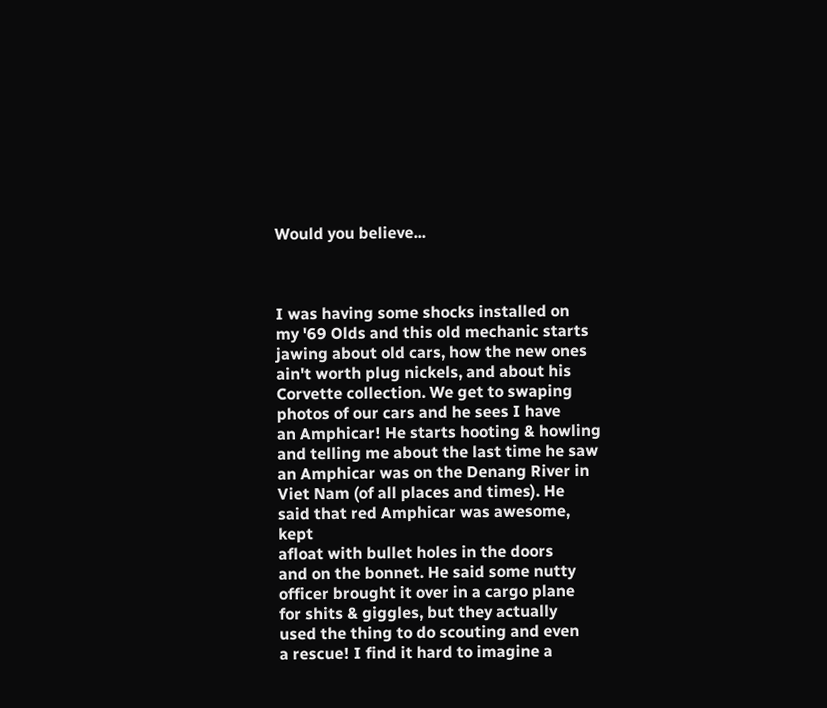Would you believe...



I was having some shocks installed on
my '69 Olds and this old mechanic starts
jawing about old cars, how the new ones
ain't worth plug nickels, and about his
Corvette collection. We get to swaping
photos of our cars and he sees I have
an Amphicar! He starts hooting & howling
and telling me about the last time he saw
an Amphicar was on the Denang River in
Viet Nam (of all places and times). He
said that red Amphicar was awesome, kept
afloat with bullet holes in the doors
and on the bonnet. He said some nutty
officer brought it over in a cargo plane
for shits & giggles, but they actually
used the thing to do scouting and even
a rescue! I find it hard to imagine a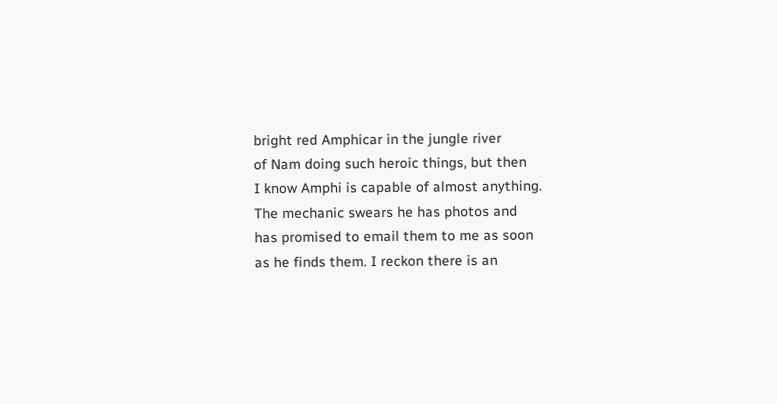bright red Amphicar in the jungle river
of Nam doing such heroic things, but then
I know Amphi is capable of almost anything.
The mechanic swears he has photos and
has promised to email them to me as soon
as he finds them. I reckon there is an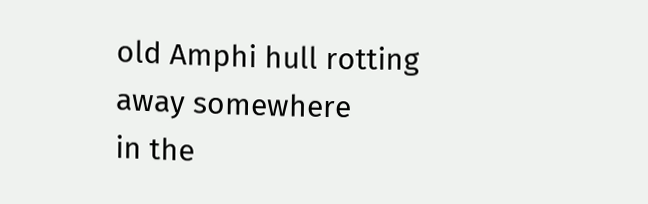old Amphi hull rotting away somewhere
in the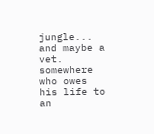jungle... and maybe a vet. somewhere
who owes his life to an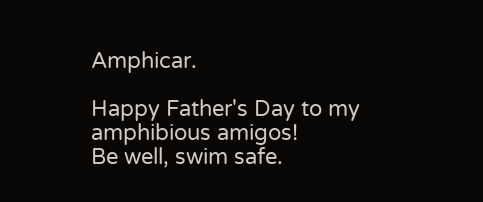Amphicar.

Happy Father's Day to my amphibious amigos!
Be well, swim safe.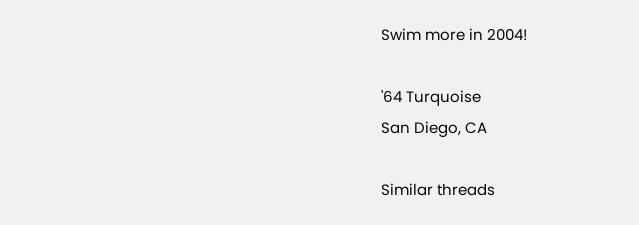Swim more in 2004!

'64 Turquoise
San Diego, CA

Similar threads